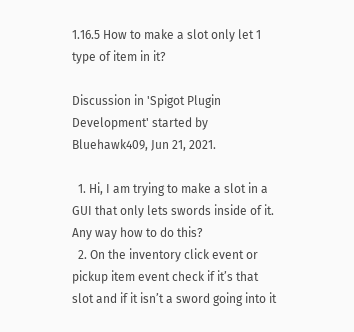1.16.5 How to make a slot only let 1 type of item in it?

Discussion in 'Spigot Plugin Development' started by Bluehawk409, Jun 21, 2021.

  1. Hi, I am trying to make a slot in a GUI that only lets swords inside of it. Any way how to do this?
  2. On the inventory click event or pickup item event check if it’s that slot and if it isn’t a sword going into it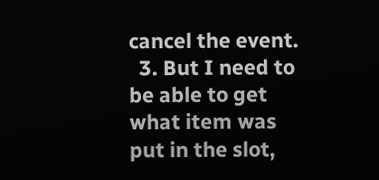cancel the event.
  3. But I need to be able to get what item was put in the slot,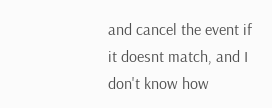and cancel the event if it doesnt match, and I don't know how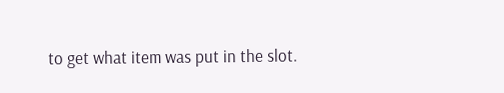to get what item was put in the slot.